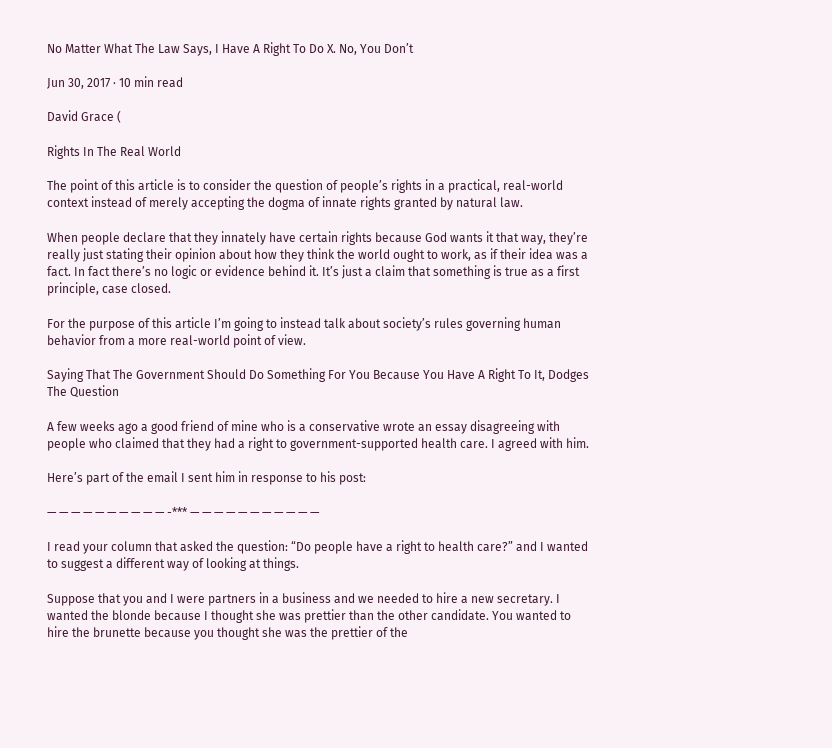No Matter What The Law Says, I Have A Right To Do X. No, You Don’t

Jun 30, 2017 · 10 min read

David Grace (

Rights In The Real World

The point of this article is to consider the question of people’s rights in a practical, real-world context instead of merely accepting the dogma of innate rights granted by natural law.

When people declare that they innately have certain rights because God wants it that way, they’re really just stating their opinion about how they think the world ought to work, as if their idea was a fact. In fact there’s no logic or evidence behind it. It’s just a claim that something is true as a first principle, case closed.

For the purpose of this article I’m going to instead talk about society’s rules governing human behavior from a more real-world point of view.

Saying That The Government Should Do Something For You Because You Have A Right To It, Dodges The Question

A few weeks ago a good friend of mine who is a conservative wrote an essay disagreeing with people who claimed that they had a right to government-supported health care. I agreed with him.

Here’s part of the email I sent him in response to his post:

— — — — — — — — — — -*** — — — — — — — — — — —

I read your column that asked the question: “Do people have a right to health care?” and I wanted to suggest a different way of looking at things.

Suppose that you and I were partners in a business and we needed to hire a new secretary. I wanted the blonde because I thought she was prettier than the other candidate. You wanted to hire the brunette because you thought she was the prettier of the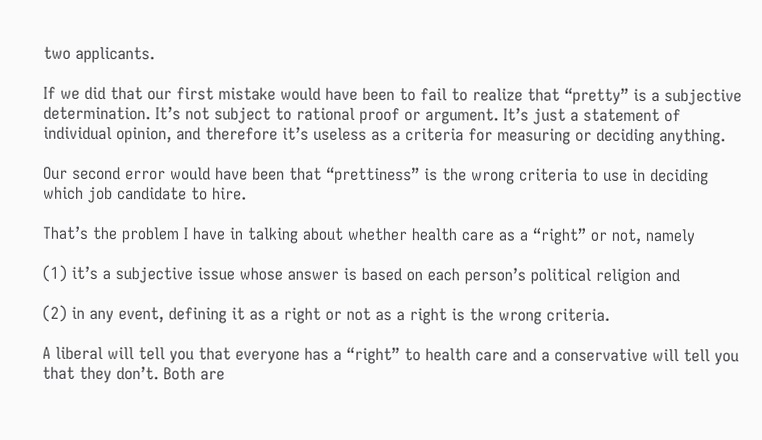two applicants.

If we did that our first mistake would have been to fail to realize that “pretty” is a subjective determination. It’s not subject to rational proof or argument. It’s just a statement of individual opinion, and therefore it’s useless as a criteria for measuring or deciding anything.

Our second error would have been that “prettiness” is the wrong criteria to use in deciding which job candidate to hire.

That’s the problem I have in talking about whether health care as a “right” or not, namely

(1) it’s a subjective issue whose answer is based on each person’s political religion and

(2) in any event, defining it as a right or not as a right is the wrong criteria.

A liberal will tell you that everyone has a “right” to health care and a conservative will tell you that they don’t. Both are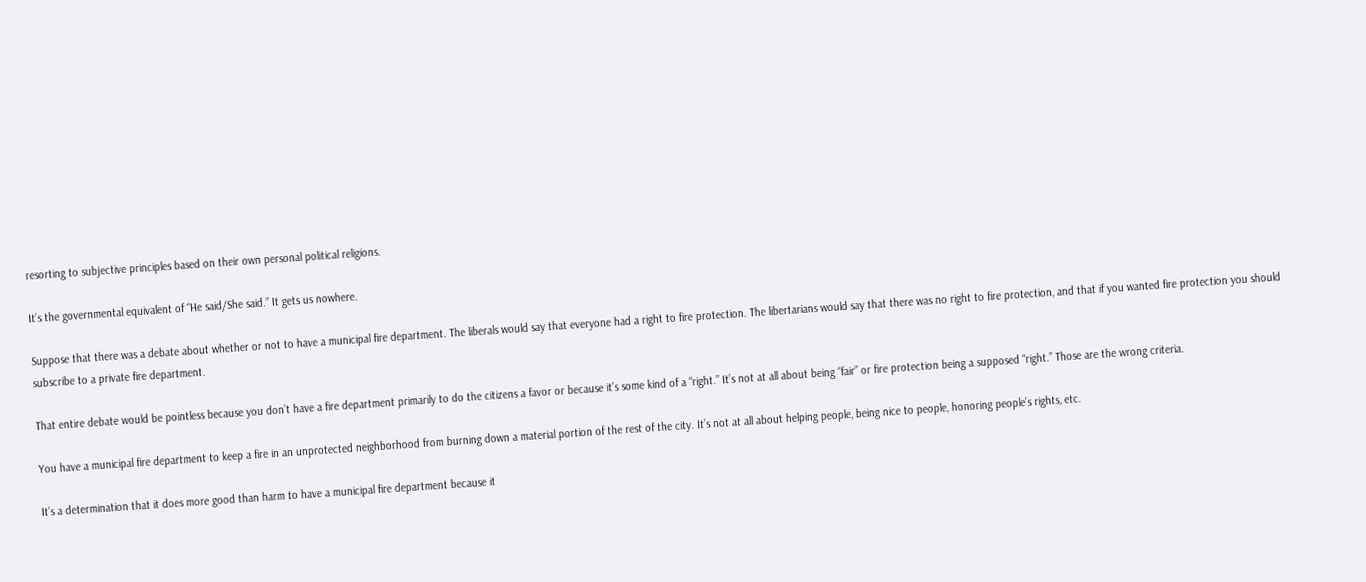resorting to subjective principles based on their own personal political religions.

It’s the governmental equivalent of “He said/She said.” It gets us nowhere.

Suppose that there was a debate about whether or not to have a municipal fire department. The liberals would say that everyone had a right to fire protection. The libertarians would say that there was no right to fire protection, and that if you wanted fire protection you should subscribe to a private fire department.

That entire debate would be pointless because you don’t have a fire department primarily to do the citizens a favor or because it’s some kind of a “right.” It’s not at all about being “fair” or fire protection being a supposed “right.” Those are the wrong criteria.

You have a municipal fire department to keep a fire in an unprotected neighborhood from burning down a material portion of the rest of the city. It’s not at all about helping people, being nice to people, honoring people’s rights, etc.

It’s a determination that it does more good than harm to have a municipal fire department because it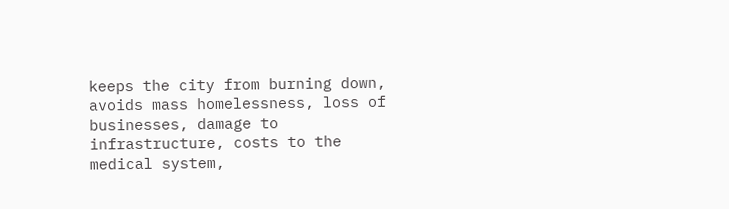keeps the city from burning down, avoids mass homelessness, loss of businesses, damage to infrastructure, costs to the medical system,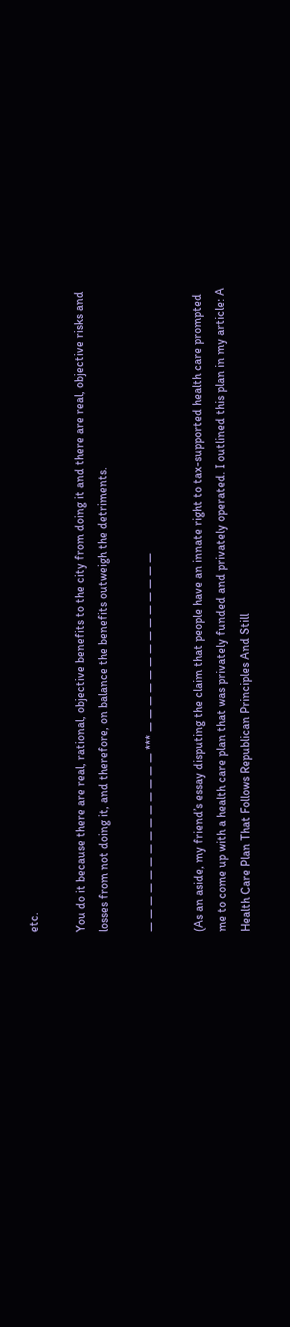etc.

You do it because there are real, rational, objective benefits to the city from doing it and there are real, objective risks and losses from not doing it, and therefore, on balance the benefits outweigh the detriments.

— — — — — — — — — — — — — — *** — — — — — — — — — — — — — —

(As an aside, my friend’s essay disputing the claim that people have an innate right to tax-supported health care prompted me to come up with a health care plan that was privately funded and privately operated. I outlined this plan in my article: A Health Care Plan That Follows Republican Principles And Still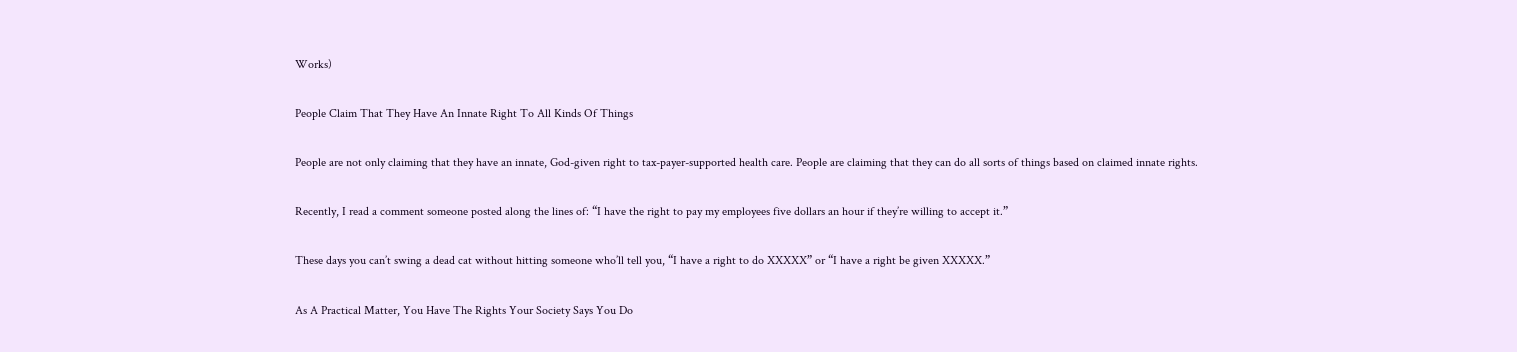Works)

People Claim That They Have An Innate Right To All Kinds Of Things

People are not only claiming that they have an innate, God-given right to tax-payer-supported health care. People are claiming that they can do all sorts of things based on claimed innate rights.

Recently, I read a comment someone posted along the lines of: “I have the right to pay my employees five dollars an hour if they’re willing to accept it.”

These days you can’t swing a dead cat without hitting someone who’ll tell you, “I have a right to do XXXXX” or “I have a right be given XXXXX.”

As A Practical Matter, You Have The Rights Your Society Says You Do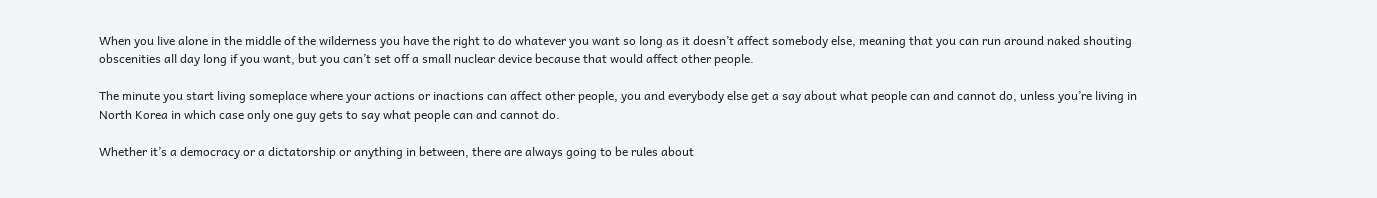When you live alone in the middle of the wilderness you have the right to do whatever you want so long as it doesn’t affect somebody else, meaning that you can run around naked shouting obscenities all day long if you want, but you can’t set off a small nuclear device because that would affect other people.

The minute you start living someplace where your actions or inactions can affect other people, you and everybody else get a say about what people can and cannot do, unless you’re living in North Korea in which case only one guy gets to say what people can and cannot do.

Whether it’s a democracy or a dictatorship or anything in between, there are always going to be rules about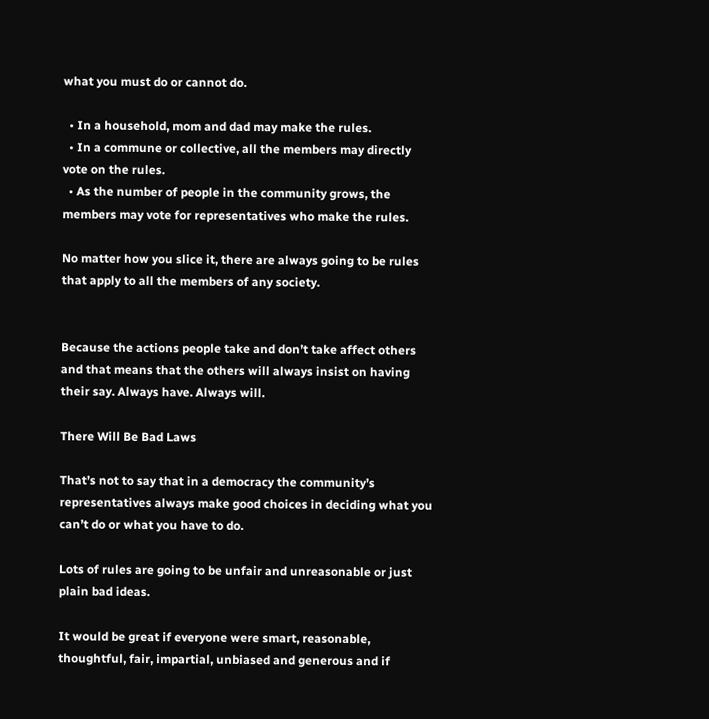what you must do or cannot do.

  • In a household, mom and dad may make the rules.
  • In a commune or collective, all the members may directly vote on the rules.
  • As the number of people in the community grows, the members may vote for representatives who make the rules.

No matter how you slice it, there are always going to be rules that apply to all the members of any society.


Because the actions people take and don’t take affect others and that means that the others will always insist on having their say. Always have. Always will.

There Will Be Bad Laws

That’s not to say that in a democracy the community’s representatives always make good choices in deciding what you can’t do or what you have to do.

Lots of rules are going to be unfair and unreasonable or just plain bad ideas.

It would be great if everyone were smart, reasonable, thoughtful, fair, impartial, unbiased and generous and if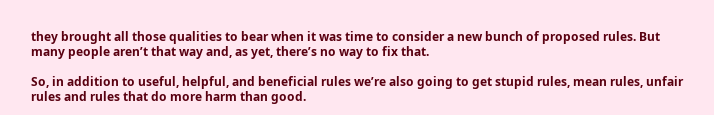they brought all those qualities to bear when it was time to consider a new bunch of proposed rules. But many people aren’t that way and, as yet, there’s no way to fix that.

So, in addition to useful, helpful, and beneficial rules we’re also going to get stupid rules, mean rules, unfair rules and rules that do more harm than good.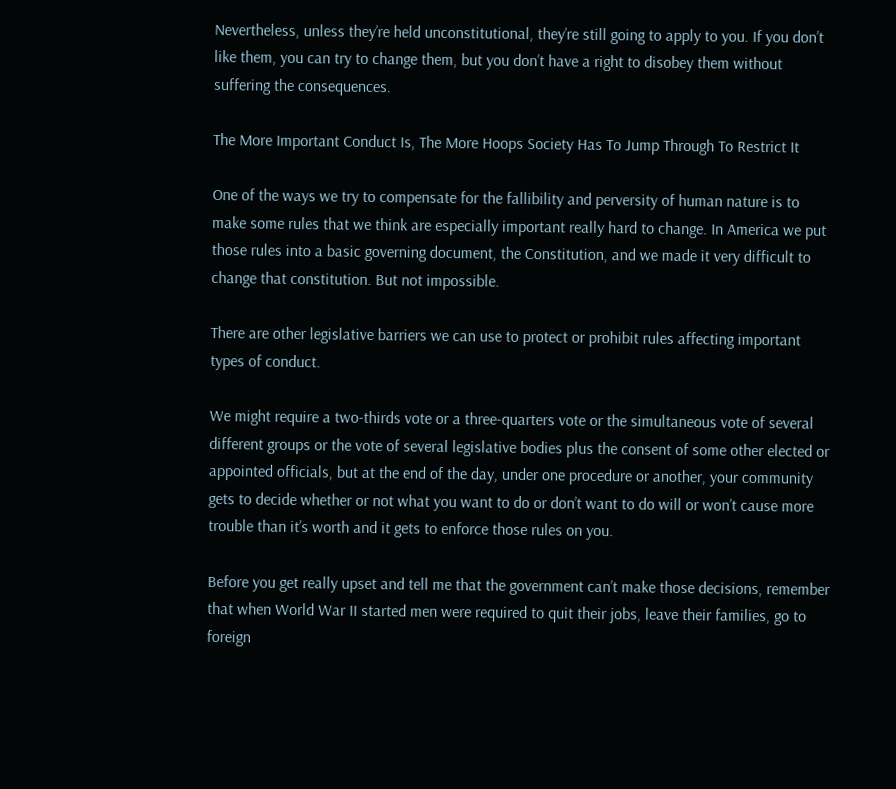Nevertheless, unless they’re held unconstitutional, they’re still going to apply to you. If you don’t like them, you can try to change them, but you don’t have a right to disobey them without suffering the consequences.

The More Important Conduct Is, The More Hoops Society Has To Jump Through To Restrict It

One of the ways we try to compensate for the fallibility and perversity of human nature is to make some rules that we think are especially important really hard to change. In America we put those rules into a basic governing document, the Constitution, and we made it very difficult to change that constitution. But not impossible.

There are other legislative barriers we can use to protect or prohibit rules affecting important types of conduct.

We might require a two-thirds vote or a three-quarters vote or the simultaneous vote of several different groups or the vote of several legislative bodies plus the consent of some other elected or appointed officials, but at the end of the day, under one procedure or another, your community gets to decide whether or not what you want to do or don’t want to do will or won’t cause more trouble than it’s worth and it gets to enforce those rules on you.

Before you get really upset and tell me that the government can’t make those decisions, remember that when World War II started men were required to quit their jobs, leave their families, go to foreign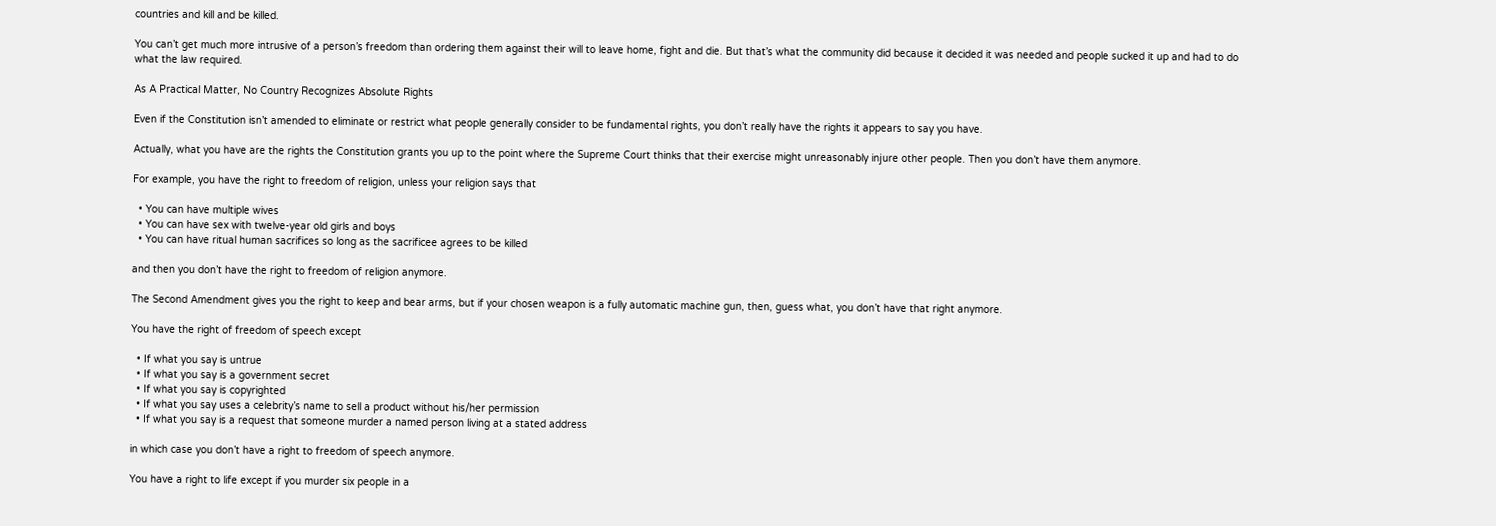countries and kill and be killed.

You can’t get much more intrusive of a person’s freedom than ordering them against their will to leave home, fight and die. But that’s what the community did because it decided it was needed and people sucked it up and had to do what the law required.

As A Practical Matter, No Country Recognizes Absolute Rights

Even if the Constitution isn’t amended to eliminate or restrict what people generally consider to be fundamental rights, you don’t really have the rights it appears to say you have.

Actually, what you have are the rights the Constitution grants you up to the point where the Supreme Court thinks that their exercise might unreasonably injure other people. Then you don’t have them anymore.

For example, you have the right to freedom of religion, unless your religion says that

  • You can have multiple wives
  • You can have sex with twelve-year old girls and boys
  • You can have ritual human sacrifices so long as the sacrificee agrees to be killed

and then you don’t have the right to freedom of religion anymore.

The Second Amendment gives you the right to keep and bear arms, but if your chosen weapon is a fully automatic machine gun, then, guess what, you don’t have that right anymore.

You have the right of freedom of speech except

  • If what you say is untrue
  • If what you say is a government secret
  • If what you say is copyrighted
  • If what you say uses a celebrity’s name to sell a product without his/her permission
  • If what you say is a request that someone murder a named person living at a stated address

in which case you don’t have a right to freedom of speech anymore.

You have a right to life except if you murder six people in a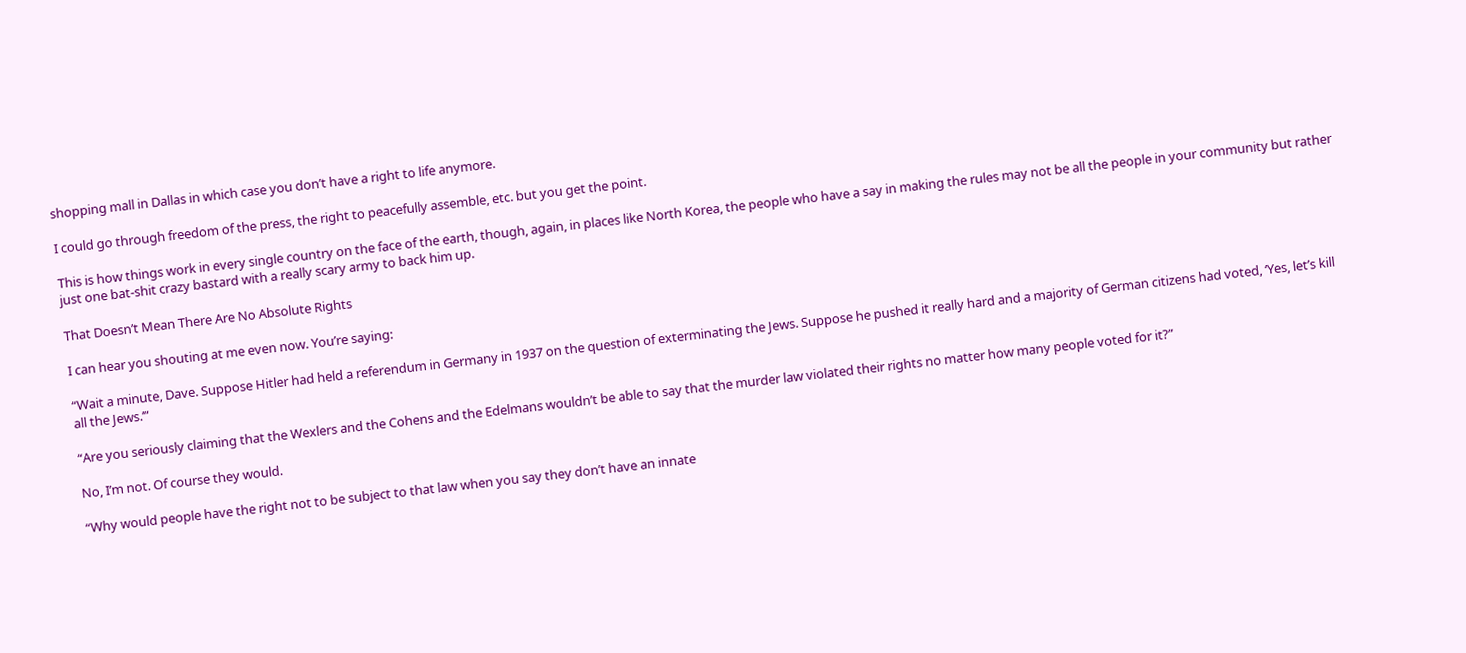shopping mall in Dallas in which case you don’t have a right to life anymore.

I could go through freedom of the press, the right to peacefully assemble, etc. but you get the point.

This is how things work in every single country on the face of the earth, though, again, in places like North Korea, the people who have a say in making the rules may not be all the people in your community but rather just one bat-shit crazy bastard with a really scary army to back him up.

That Doesn’t Mean There Are No Absolute Rights

I can hear you shouting at me even now. You’re saying:

“Wait a minute, Dave. Suppose Hitler had held a referendum in Germany in 1937 on the question of exterminating the Jews. Suppose he pushed it really hard and a majority of German citizens had voted, ‘Yes, let’s kill all the Jews.’”

“Are you seriously claiming that the Wexlers and the Cohens and the Edelmans wouldn’t be able to say that the murder law violated their rights no matter how many people voted for it?”

No, I’m not. Of course they would.

“Why would people have the right not to be subject to that law when you say they don’t have an innate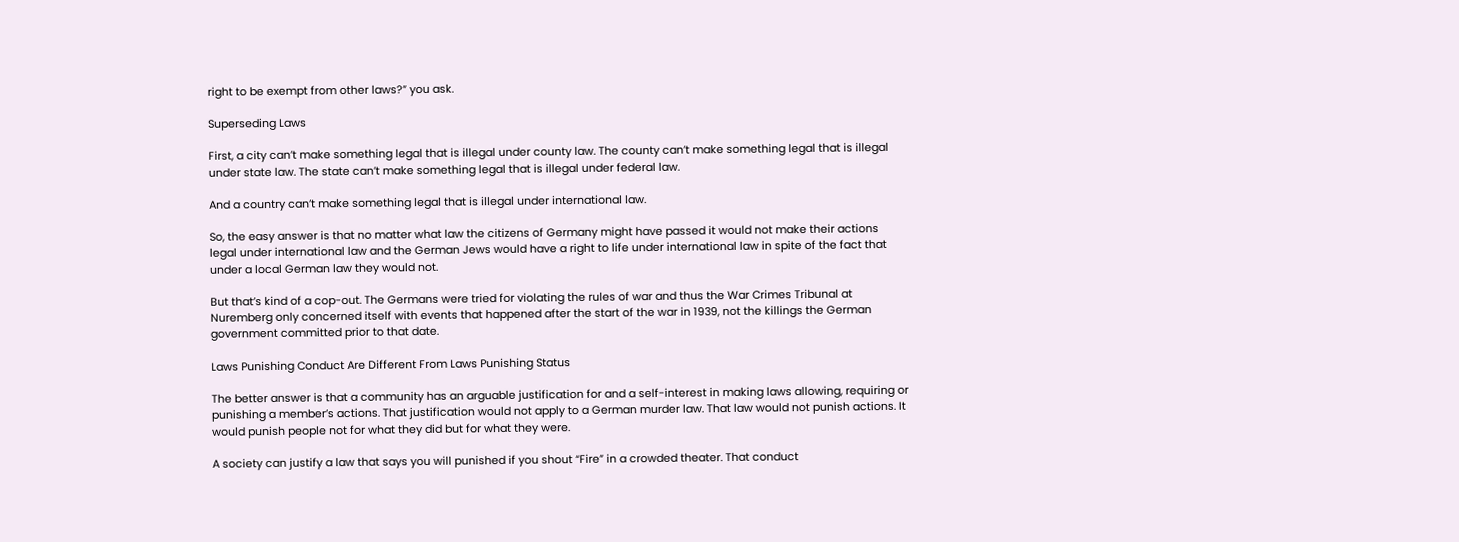right to be exempt from other laws?” you ask.

Superseding Laws

First, a city can’t make something legal that is illegal under county law. The county can’t make something legal that is illegal under state law. The state can’t make something legal that is illegal under federal law.

And a country can’t make something legal that is illegal under international law.

So, the easy answer is that no matter what law the citizens of Germany might have passed it would not make their actions legal under international law and the German Jews would have a right to life under international law in spite of the fact that under a local German law they would not.

But that’s kind of a cop-out. The Germans were tried for violating the rules of war and thus the War Crimes Tribunal at Nuremberg only concerned itself with events that happened after the start of the war in 1939, not the killings the German government committed prior to that date.

Laws Punishing Conduct Are Different From Laws Punishing Status

The better answer is that a community has an arguable justification for and a self-interest in making laws allowing, requiring or punishing a member’s actions. That justification would not apply to a German murder law. That law would not punish actions. It would punish people not for what they did but for what they were.

A society can justify a law that says you will punished if you shout “Fire” in a crowded theater. That conduct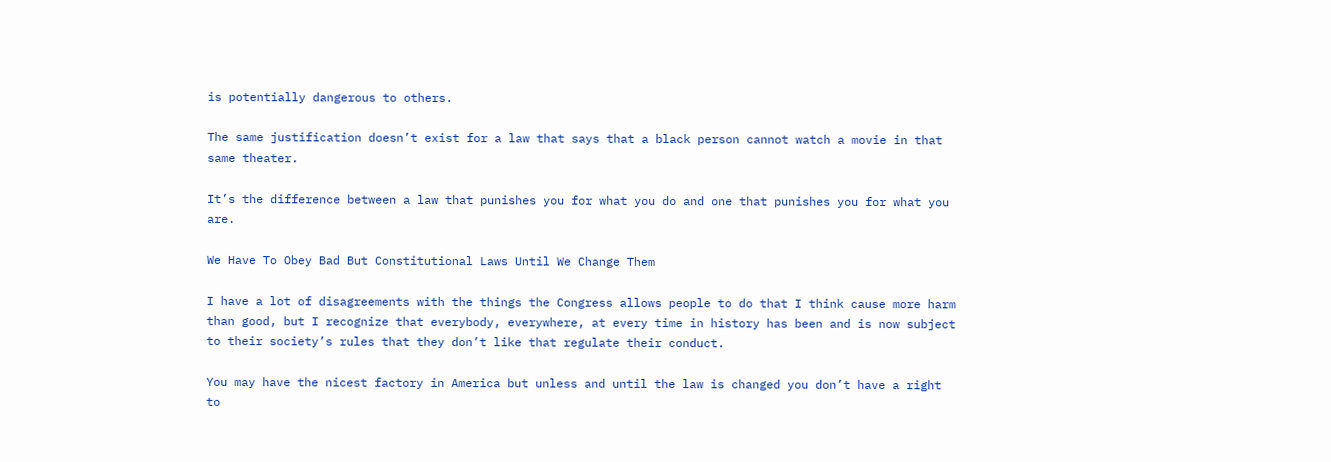is potentially dangerous to others.

The same justification doesn’t exist for a law that says that a black person cannot watch a movie in that same theater.

It’s the difference between a law that punishes you for what you do and one that punishes you for what you are.

We Have To Obey Bad But Constitutional Laws Until We Change Them

I have a lot of disagreements with the things the Congress allows people to do that I think cause more harm than good, but I recognize that everybody, everywhere, at every time in history has been and is now subject to their society’s rules that they don’t like that regulate their conduct.

You may have the nicest factory in America but unless and until the law is changed you don’t have a right to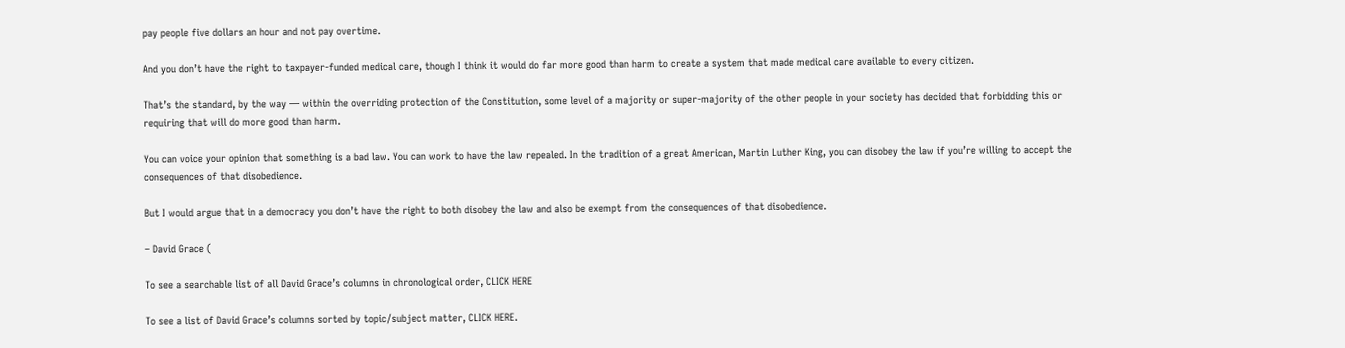pay people five dollars an hour and not pay overtime.

And you don’t have the right to taxpayer-funded medical care, though I think it would do far more good than harm to create a system that made medical care available to every citizen.

That’s the standard, by the way — within the overriding protection of the Constitution, some level of a majority or super-majority of the other people in your society has decided that forbidding this or requiring that will do more good than harm.

You can voice your opinion that something is a bad law. You can work to have the law repealed. In the tradition of a great American, Martin Luther King, you can disobey the law if you’re willing to accept the consequences of that disobedience.

But I would argue that in a democracy you don’t have the right to both disobey the law and also be exempt from the consequences of that disobedience.

– David Grace (

To see a searchable list of all David Grace’s columns in chronological order, CLICK HERE

To see a list of David Grace’s columns sorted by topic/subject matter, CLICK HERE.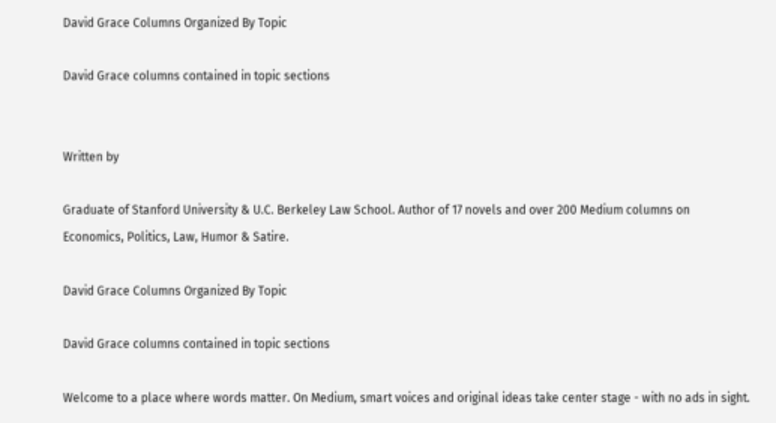David Grace Columns Organized By Topic

David Grace columns contained in topic sections


Written by

Graduate of Stanford University & U.C. Berkeley Law School. Author of 17 novels and over 200 Medium columns on Economics, Politics, Law, Humor & Satire.

David Grace Columns Organized By Topic

David Grace columns contained in topic sections

Welcome to a place where words matter. On Medium, smart voices and original ideas take center stage - with no ads in sight.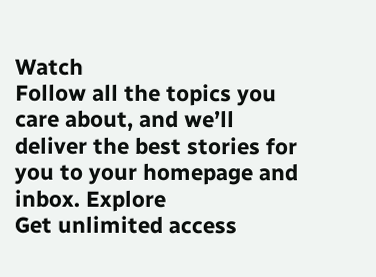Watch
Follow all the topics you care about, and we’ll deliver the best stories for you to your homepage and inbox. Explore
Get unlimited access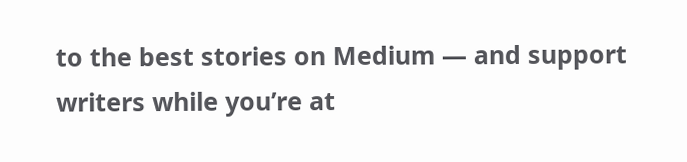to the best stories on Medium — and support writers while you’re at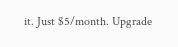it. Just $5/month. Upgrade